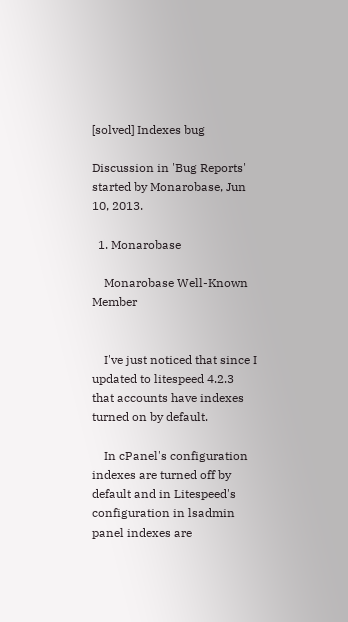[solved] Indexes bug

Discussion in 'Bug Reports' started by Monarobase, Jun 10, 2013.

  1. Monarobase

    Monarobase Well-Known Member


    I've just noticed that since I updated to litespeed 4.2.3 that accounts have indexes turned on by default.

    In cPanel's configuration indexes are turned off by default and in Litespeed's configuration in lsadmin panel indexes are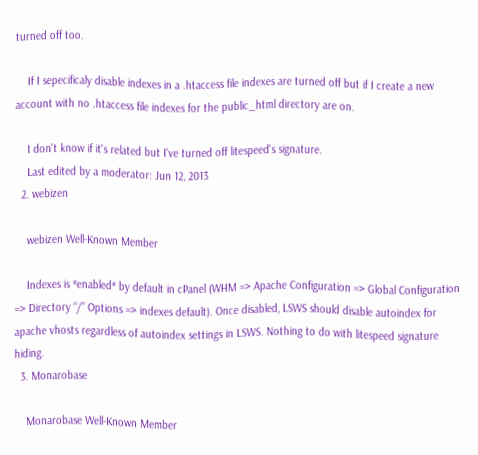turned off too.

    If I sepecificaly disable indexes in a .htaccess file indexes are turned off but if I create a new account with no .htaccess file indexes for the public_html directory are on.

    I don't know if it's related but I've turned off litespeed's signature.
    Last edited by a moderator: Jun 12, 2013
  2. webizen

    webizen Well-Known Member

    Indexes is *enabled* by default in cPanel (WHM => Apache Configuration => Global Configuration => Directory “/” Options => indexes default). Once disabled, LSWS should disable autoindex for apache vhosts regardless of autoindex settings in LSWS. Nothing to do with litespeed signature hiding.
  3. Monarobase

    Monarobase Well-Known Member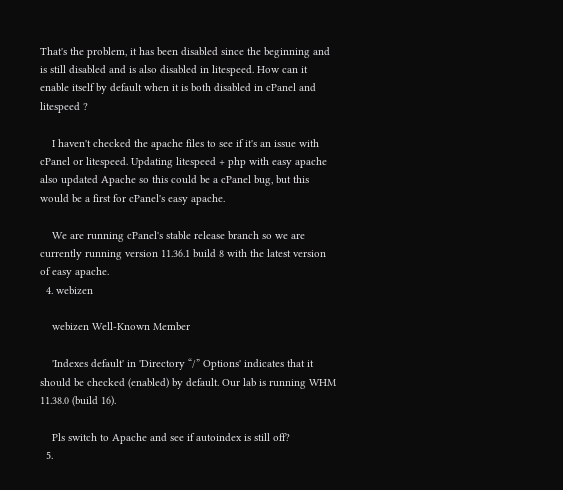That's the problem, it has been disabled since the beginning and is still disabled and is also disabled in litespeed. How can it enable itself by default when it is both disabled in cPanel and litespeed ?

    I haven't checked the apache files to see if it's an issue with cPanel or litespeed. Updating litespeed + php with easy apache also updated Apache so this could be a cPanel bug, but this would be a first for cPanel's easy apache.

    We are running cPanel's stable release branch so we are currently running version 11.36.1 build 8 with the latest version of easy apache.
  4. webizen

    webizen Well-Known Member

    'Indexes default' in 'Directory “/” Options' indicates that it should be checked (enabled) by default. Our lab is running WHM 11.38.0 (build 16).

    Pls switch to Apache and see if autoindex is still off?
  5.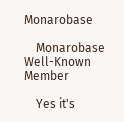Monarobase

    Monarobase Well-Known Member

    Yes it's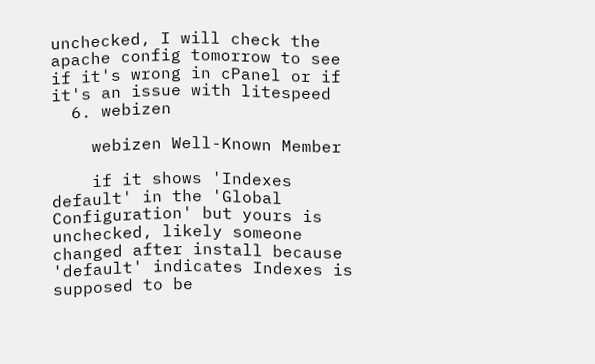unchecked, I will check the apache config tomorrow to see if it's wrong in cPanel or if it's an issue with litespeed
  6. webizen

    webizen Well-Known Member

    if it shows 'Indexes default' in the 'Global Configuration' but yours is unchecked, likely someone changed after install because 'default' indicates Indexes is supposed to be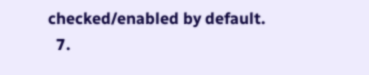checked/enabled by default.
  7.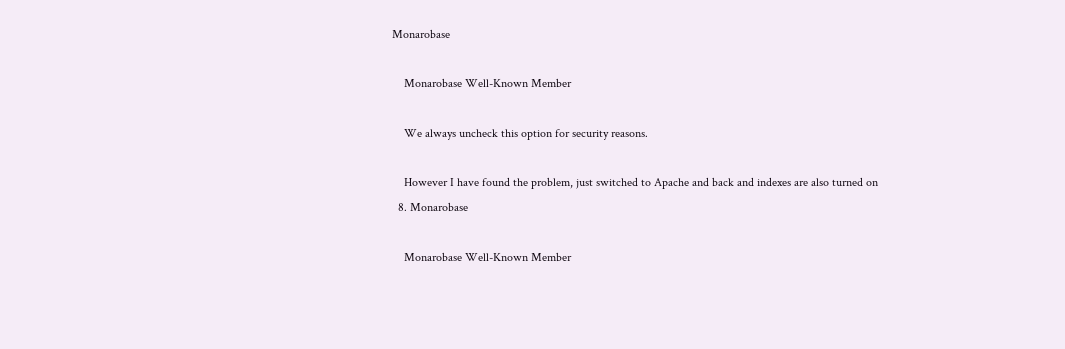Monarobase

    Monarobase Well-Known Member

    We always uncheck this option for security reasons.

    However I have found the problem, just switched to Apache and back and indexes are also turned on
  8. Monarobase

    Monarobase Well-Known Member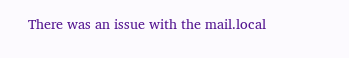There was an issue with the mail.local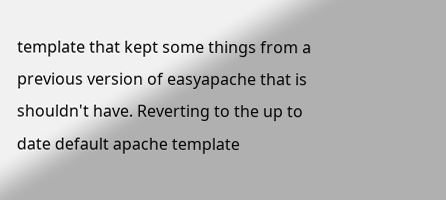template that kept some things from a previous version of easyapache that is shouldn't have. Reverting to the up to date default apache template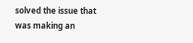solved the issue that was making an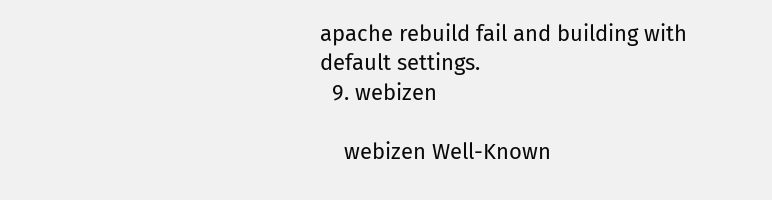apache rebuild fail and building with default settings.
  9. webizen

    webizen Well-Known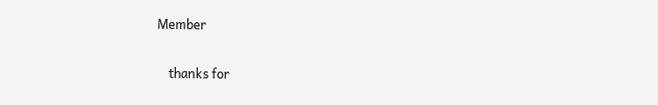Member

    thanks for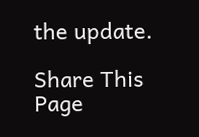the update.

Share This Page